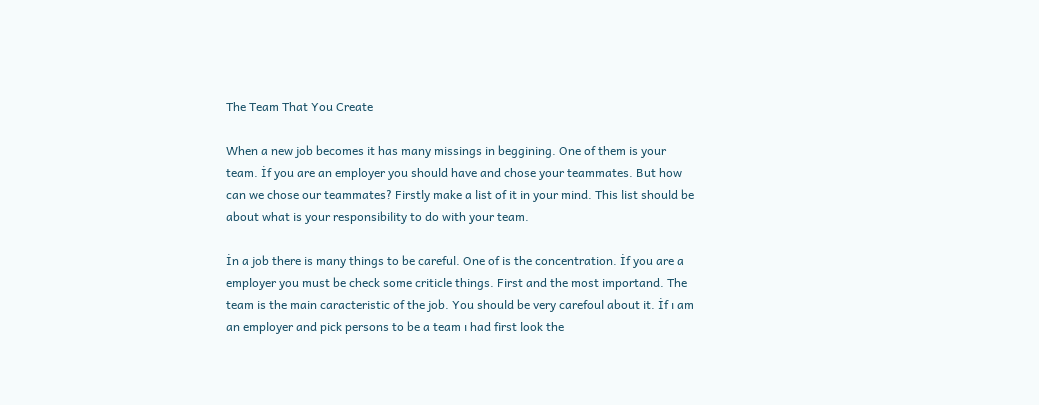The Team That You Create

When a new job becomes it has many missings in beggining. One of them is your team. İf you are an employer you should have and chose your teammates. But how can we chose our teammates? Firstly make a list of it in your mind. This list should be about what is your responsibility to do with your team.

İn a job there is many things to be careful. One of is the concentration. İf you are a employer you must be check some criticle things. First and the most importand. The team is the main caracteristic of the job. You should be very carefoul about it. İf ı am an employer and pick persons to be a team ı had first look the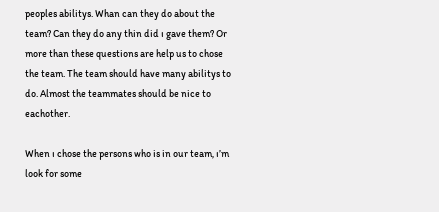peoples abilitys. Whan can they do about the team? Can they do any thin did ı gave them? Or more than these questions are help us to chose the team. The team should have many abilitys to do. Almost the teammates should be nice to eachother.

When ı chose the persons who is in our team, ı’m look for some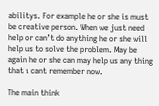abilitys. For example he or she is must be creative person. When we just need help or can’t do anything he or she will help us to solve the problem. May be again he or she can may help us any thing that ı cant remember now.

The main think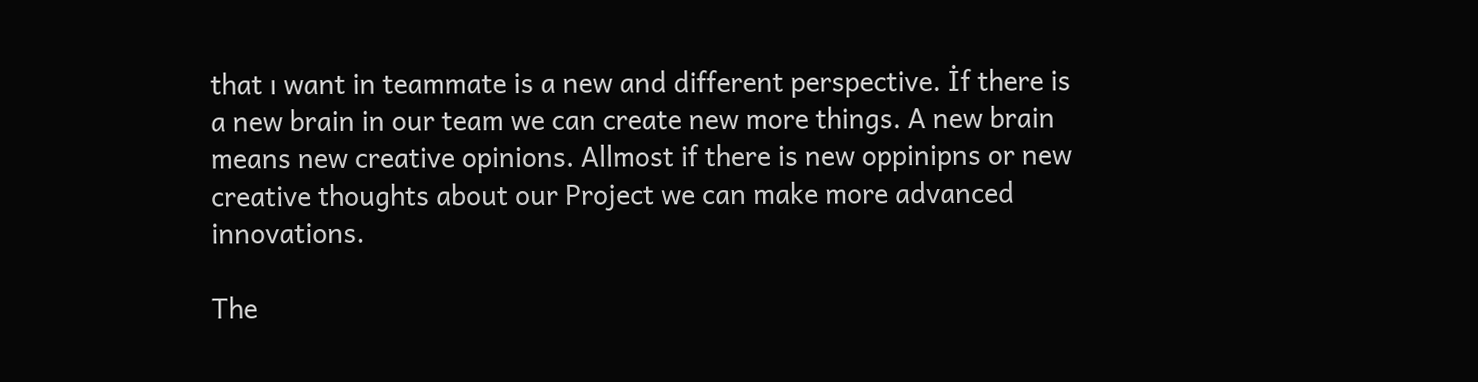that ı want in teammate is a new and different perspective. İf there is a new brain in our team we can create new more things. A new brain means new creative opinions. Allmost if there is new oppinipns or new creative thoughts about our Project we can make more advanced innovations.

The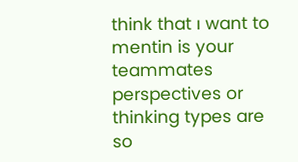think that ı want to mentin is your teammates perspectives or thinking types are so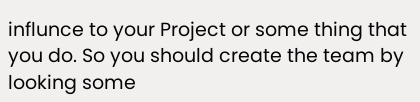influnce to your Project or some thing that you do. So you should create the team by looking some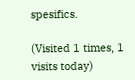spesifics.

(Visited 1 times, 1 visits today)